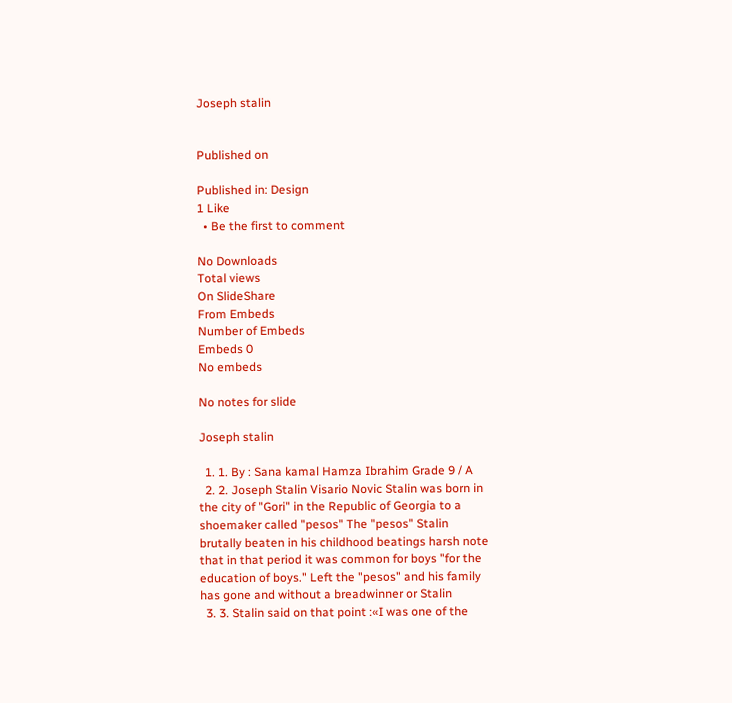Joseph stalin


Published on

Published in: Design
1 Like
  • Be the first to comment

No Downloads
Total views
On SlideShare
From Embeds
Number of Embeds
Embeds 0
No embeds

No notes for slide

Joseph stalin

  1. 1. By : Sana kamal Hamza Ibrahim Grade 9 / A
  2. 2. Joseph Stalin Visario Novic Stalin was born in the city of "Gori" in the Republic of Georgia to a shoemaker called "pesos" The "pesos" Stalin brutally beaten in his childhood beatings harsh note that in that period it was common for boys "for the education of boys." Left the "pesos" and his family has gone and without a breadwinner or Stalin
  3. 3. Stalin said on that point :«I was one of the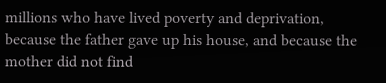millions who have lived poverty and deprivation, because the father gave up his house, and because the mother did not find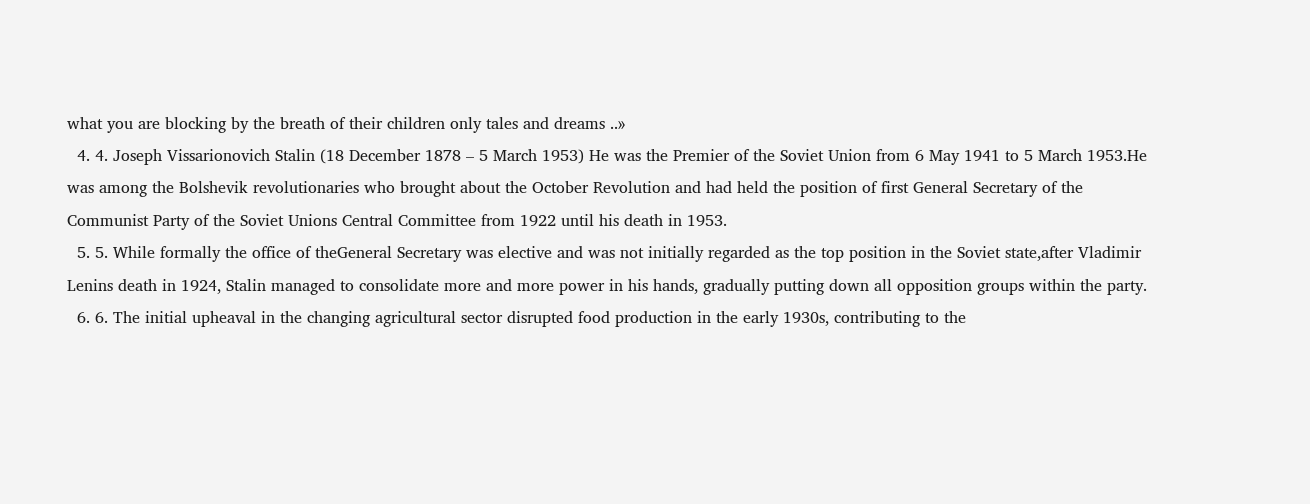what you are blocking by the breath of their children only tales and dreams ..»
  4. 4. Joseph Vissarionovich Stalin (18 December 1878 – 5 March 1953) He was the Premier of the Soviet Union from 6 May 1941 to 5 March 1953.He was among the Bolshevik revolutionaries who brought about the October Revolution and had held the position of first General Secretary of the Communist Party of the Soviet Unions Central Committee from 1922 until his death in 1953.
  5. 5. While formally the office of theGeneral Secretary was elective and was not initially regarded as the top position in the Soviet state,after Vladimir Lenins death in 1924, Stalin managed to consolidate more and more power in his hands, gradually putting down all opposition groups within the party.
  6. 6. The initial upheaval in the changing agricultural sector disrupted food production in the early 1930s, contributing to the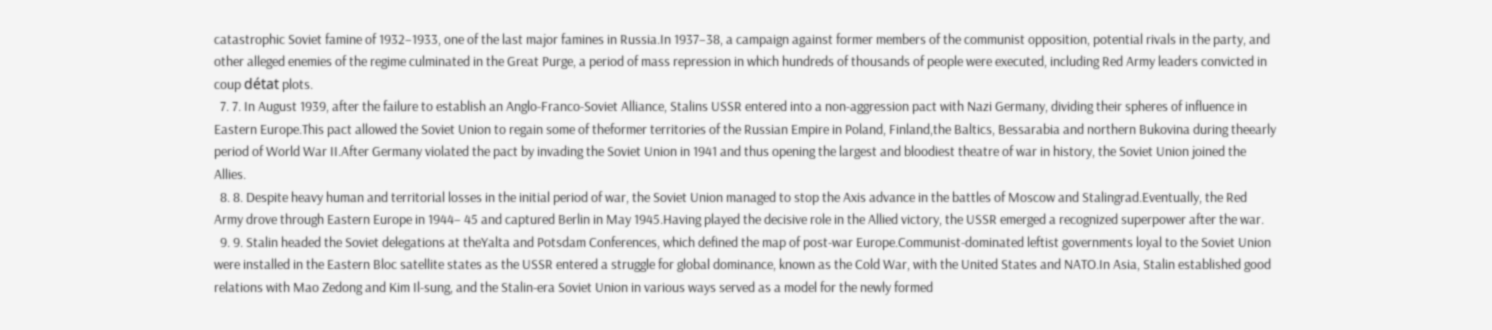catastrophic Soviet famine of 1932–1933, one of the last major famines in Russia.In 1937–38, a campaign against former members of the communist opposition, potential rivals in the party, and other alleged enemies of the regime culminated in the Great Purge, a period of mass repression in which hundreds of thousands of people were executed, including Red Army leaders convicted in coup détat plots.
  7. 7. In August 1939, after the failure to establish an Anglo-Franco-Soviet Alliance, Stalins USSR entered into a non-aggression pact with Nazi Germany, dividing their spheres of influence in Eastern Europe.This pact allowed the Soviet Union to regain some of theformer territories of the Russian Empire in Poland, Finland,the Baltics, Bessarabia and northern Bukovina during theearly period of World War II.After Germany violated the pact by invading the Soviet Union in 1941 and thus opening the largest and bloodiest theatre of war in history, the Soviet Union joined the Allies.
  8. 8. Despite heavy human and territorial losses in the initial period of war, the Soviet Union managed to stop the Axis advance in the battles of Moscow and Stalingrad.Eventually, the Red Army drove through Eastern Europe in 1944– 45 and captured Berlin in May 1945.Having played the decisive role in the Allied victory, the USSR emerged a recognized superpower after the war.
  9. 9. Stalin headed the Soviet delegations at theYalta and Potsdam Conferences, which defined the map of post-war Europe.Communist-dominated leftist governments loyal to the Soviet Union were installed in the Eastern Bloc satellite states as the USSR entered a struggle for global dominance, known as the Cold War, with the United States and NATO.In Asia, Stalin established good relations with Mao Zedong and Kim Il-sung, and the Stalin-era Soviet Union in various ways served as a model for the newly formed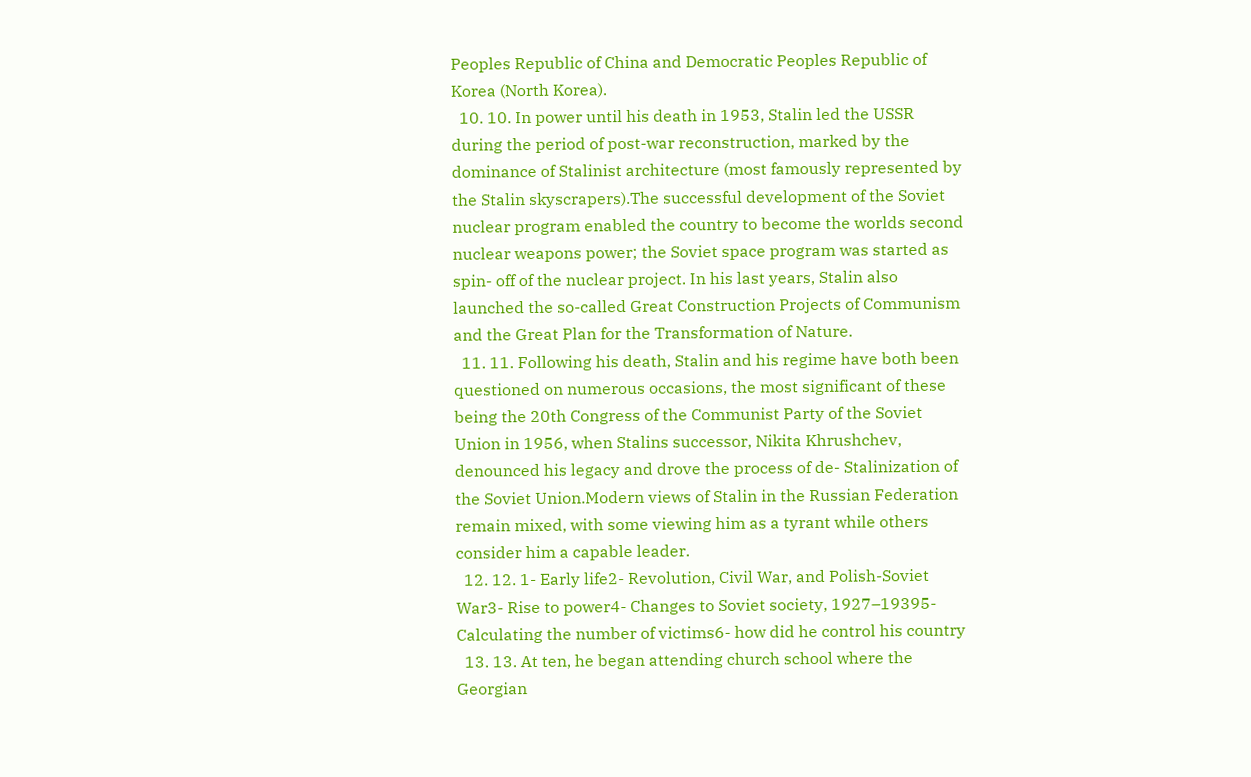Peoples Republic of China and Democratic Peoples Republic of Korea (North Korea).
  10. 10. In power until his death in 1953, Stalin led the USSR during the period of post-war reconstruction, marked by the dominance of Stalinist architecture (most famously represented by the Stalin skyscrapers).The successful development of the Soviet nuclear program enabled the country to become the worlds second nuclear weapons power; the Soviet space program was started as spin- off of the nuclear project. In his last years, Stalin also launched the so-called Great Construction Projects of Communism and the Great Plan for the Transformation of Nature.
  11. 11. Following his death, Stalin and his regime have both been questioned on numerous occasions, the most significant of these being the 20th Congress of the Communist Party of the Soviet Union in 1956, when Stalins successor, Nikita Khrushchev, denounced his legacy and drove the process of de- Stalinization of the Soviet Union.Modern views of Stalin in the Russian Federation remain mixed, with some viewing him as a tyrant while others consider him a capable leader.
  12. 12. 1- Early life2- Revolution, Civil War, and Polish-Soviet War3- Rise to power4- Changes to Soviet society, 1927–19395- Calculating the number of victims6- how did he control his country
  13. 13. At ten, he began attending church school where the Georgian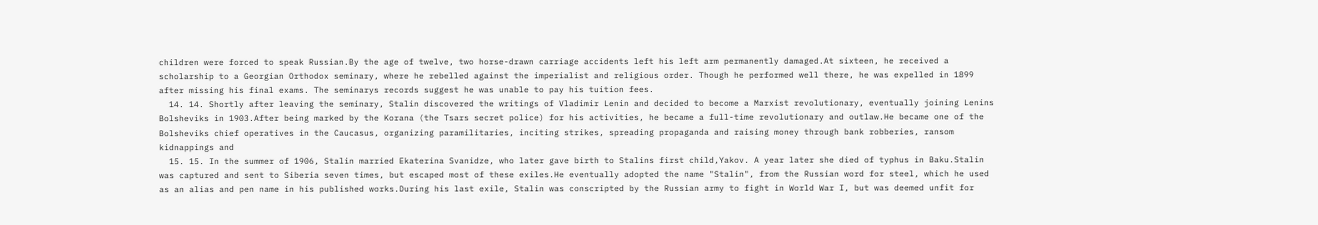children were forced to speak Russian.By the age of twelve, two horse-drawn carriage accidents left his left arm permanently damaged.At sixteen, he received a scholarship to a Georgian Orthodox seminary, where he rebelled against the imperialist and religious order. Though he performed well there, he was expelled in 1899 after missing his final exams. The seminarys records suggest he was unable to pay his tuition fees.
  14. 14. Shortly after leaving the seminary, Stalin discovered the writings of Vladimir Lenin and decided to become a Marxist revolutionary, eventually joining Lenins Bolsheviks in 1903.After being marked by the Korana (the Tsars secret police) for his activities, he became a full-time revolutionary and outlaw.He became one of the Bolsheviks chief operatives in the Caucasus, organizing paramilitaries, inciting strikes, spreading propaganda and raising money through bank robberies, ransom kidnappings and
  15. 15. In the summer of 1906, Stalin married Ekaterina Svanidze, who later gave birth to Stalins first child,Yakov. A year later she died of typhus in Baku.Stalin was captured and sent to Siberia seven times, but escaped most of these exiles.He eventually adopted the name "Stalin", from the Russian word for steel, which he used as an alias and pen name in his published works.During his last exile, Stalin was conscripted by the Russian army to fight in World War I, but was deemed unfit for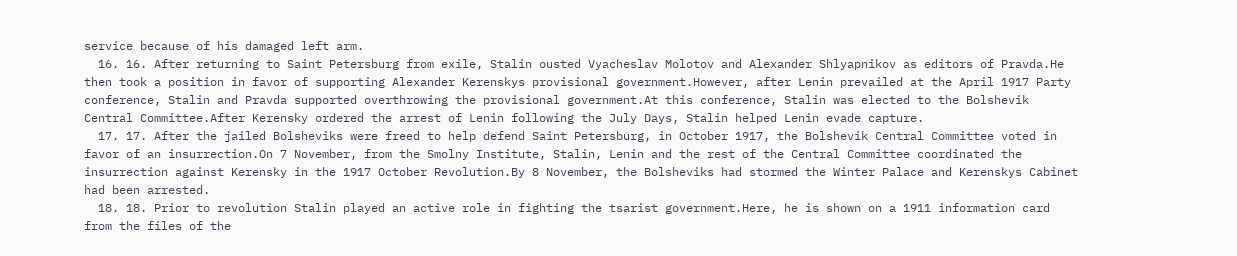service because of his damaged left arm.
  16. 16. After returning to Saint Petersburg from exile, Stalin ousted Vyacheslav Molotov and Alexander Shlyapnikov as editors of Pravda.He then took a position in favor of supporting Alexander Kerenskys provisional government.However, after Lenin prevailed at the April 1917 Party conference, Stalin and Pravda supported overthrowing the provisional government.At this conference, Stalin was elected to the Bolshevik Central Committee.After Kerensky ordered the arrest of Lenin following the July Days, Stalin helped Lenin evade capture.
  17. 17. After the jailed Bolsheviks were freed to help defend Saint Petersburg, in October 1917, the Bolshevik Central Committee voted in favor of an insurrection.On 7 November, from the Smolny Institute, Stalin, Lenin and the rest of the Central Committee coordinated the insurrection against Kerensky in the 1917 October Revolution.By 8 November, the Bolsheviks had stormed the Winter Palace and Kerenskys Cabinet had been arrested.
  18. 18. Prior to revolution Stalin played an active role in fighting the tsarist government.Here, he is shown on a 1911 information card from the files of the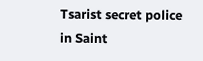Tsarist secret police in Saint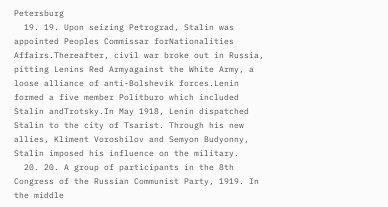Petersburg
  19. 19. Upon seizing Petrograd, Stalin was appointed Peoples Commissar forNationalities Affairs.Thereafter, civil war broke out in Russia, pitting Lenins Red Armyagainst the White Army, a loose alliance of anti-Bolshevik forces.Lenin formed a five member Politburo which included Stalin andTrotsky.In May 1918, Lenin dispatched Stalin to the city of Tsarist. Through his new allies, Kliment Voroshilov and Semyon Budyonny, Stalin imposed his influence on the military.
  20. 20. A group of participants in the 8th Congress of the Russian Communist Party, 1919. In the middle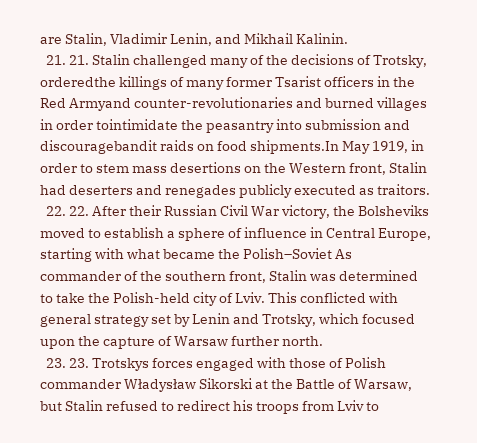are Stalin, Vladimir Lenin, and Mikhail Kalinin.
  21. 21. Stalin challenged many of the decisions of Trotsky, orderedthe killings of many former Tsarist officers in the Red Armyand counter-revolutionaries and burned villages in order tointimidate the peasantry into submission and discouragebandit raids on food shipments.In May 1919, in order to stem mass desertions on the Western front, Stalin had deserters and renegades publicly executed as traitors.
  22. 22. After their Russian Civil War victory, the Bolsheviks moved to establish a sphere of influence in Central Europe, starting with what became the Polish–Soviet As commander of the southern front, Stalin was determined to take the Polish-held city of Lviv. This conflicted with general strategy set by Lenin and Trotsky, which focused upon the capture of Warsaw further north.
  23. 23. Trotskys forces engaged with those of Polish commander Władysław Sikorski at the Battle of Warsaw, but Stalin refused to redirect his troops from Lviv to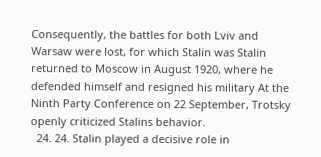Consequently, the battles for both Lviv and Warsaw were lost, for which Stalin was Stalin returned to Moscow in August 1920, where he defended himself and resigned his military At the Ninth Party Conference on 22 September, Trotsky openly criticized Stalins behavior.
  24. 24. Stalin played a decisive role in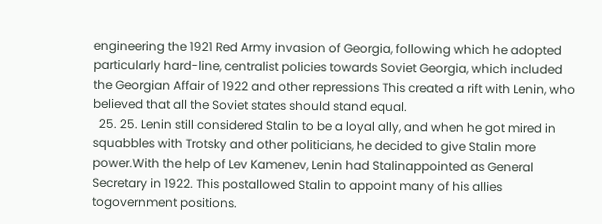engineering the 1921 Red Army invasion of Georgia, following which he adopted particularly hard-line, centralist policies towards Soviet Georgia, which included the Georgian Affair of 1922 and other repressions This created a rift with Lenin, who believed that all the Soviet states should stand equal.
  25. 25. Lenin still considered Stalin to be a loyal ally, and when he got mired in squabbles with Trotsky and other politicians, he decided to give Stalin more power.With the help of Lev Kamenev, Lenin had Stalinappointed as General Secretary in 1922. This postallowed Stalin to appoint many of his allies togovernment positions.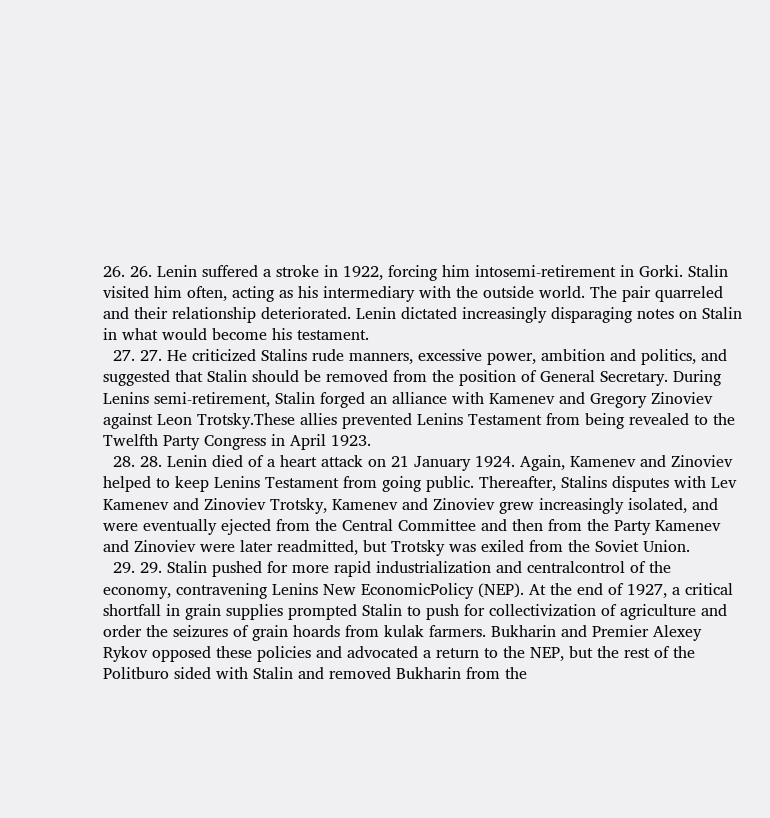26. 26. Lenin suffered a stroke in 1922, forcing him intosemi-retirement in Gorki. Stalin visited him often, acting as his intermediary with the outside world. The pair quarreled and their relationship deteriorated. Lenin dictated increasingly disparaging notes on Stalin in what would become his testament.
  27. 27. He criticized Stalins rude manners, excessive power, ambition and politics, and suggested that Stalin should be removed from the position of General Secretary. During Lenins semi-retirement, Stalin forged an alliance with Kamenev and Gregory Zinoviev against Leon Trotsky.These allies prevented Lenins Testament from being revealed to the Twelfth Party Congress in April 1923.
  28. 28. Lenin died of a heart attack on 21 January 1924. Again, Kamenev and Zinoviev helped to keep Lenins Testament from going public. Thereafter, Stalins disputes with Lev Kamenev and Zinoviev Trotsky, Kamenev and Zinoviev grew increasingly isolated, and were eventually ejected from the Central Committee and then from the Party Kamenev and Zinoviev were later readmitted, but Trotsky was exiled from the Soviet Union.
  29. 29. Stalin pushed for more rapid industrialization and centralcontrol of the economy, contravening Lenins New EconomicPolicy (NEP). At the end of 1927, a critical shortfall in grain supplies prompted Stalin to push for collectivization of agriculture and order the seizures of grain hoards from kulak farmers. Bukharin and Premier Alexey Rykov opposed these policies and advocated a return to the NEP, but the rest of the Politburo sided with Stalin and removed Bukharin from the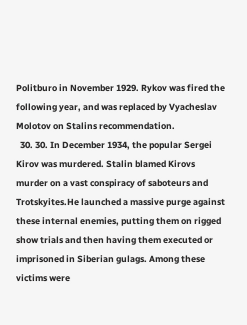Politburo in November 1929. Rykov was fired the following year, and was replaced by Vyacheslav Molotov on Stalins recommendation.
  30. 30. In December 1934, the popular Sergei Kirov was murdered. Stalin blamed Kirovs murder on a vast conspiracy of saboteurs and Trotskyites.He launched a massive purge against these internal enemies, putting them on rigged show trials and then having them executed or imprisoned in Siberian gulags. Among these victims were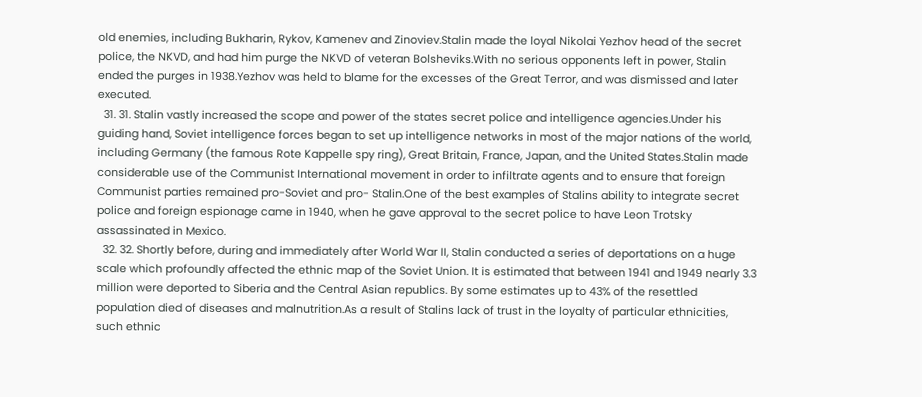old enemies, including Bukharin, Rykov, Kamenev and Zinoviev.Stalin made the loyal Nikolai Yezhov head of the secret police, the NKVD, and had him purge the NKVD of veteran Bolsheviks.With no serious opponents left in power, Stalin ended the purges in 1938.Yezhov was held to blame for the excesses of the Great Terror, and was dismissed and later executed.
  31. 31. Stalin vastly increased the scope and power of the states secret police and intelligence agencies.Under his guiding hand, Soviet intelligence forces began to set up intelligence networks in most of the major nations of the world, including Germany (the famous Rote Kappelle spy ring), Great Britain, France, Japan, and the United States.Stalin made considerable use of the Communist International movement in order to infiltrate agents and to ensure that foreign Communist parties remained pro-Soviet and pro- Stalin.One of the best examples of Stalins ability to integrate secret police and foreign espionage came in 1940, when he gave approval to the secret police to have Leon Trotsky assassinated in Mexico.
  32. 32. Shortly before, during and immediately after World War II, Stalin conducted a series of deportations on a huge scale which profoundly affected the ethnic map of the Soviet Union. It is estimated that between 1941 and 1949 nearly 3.3 million were deported to Siberia and the Central Asian republics. By some estimates up to 43% of the resettled population died of diseases and malnutrition.As a result of Stalins lack of trust in the loyalty of particular ethnicities, such ethnic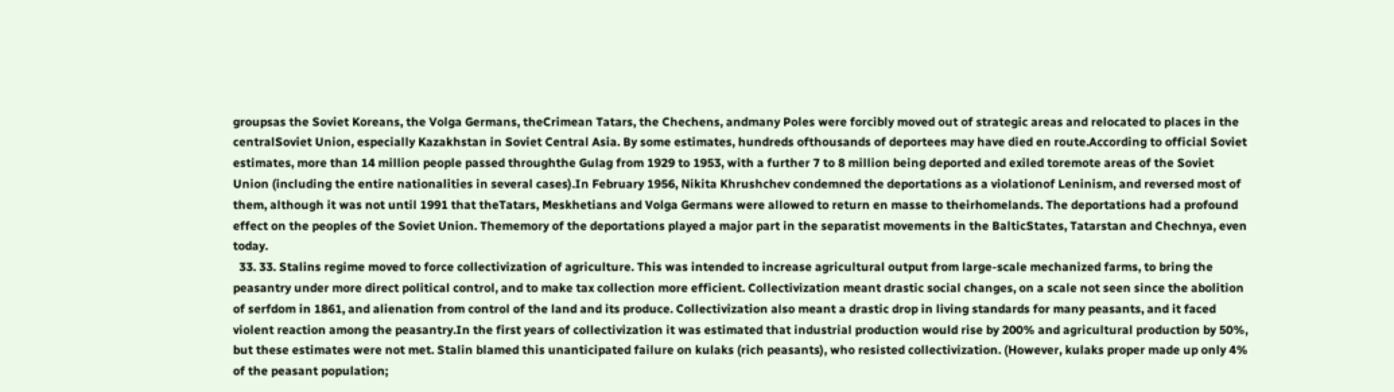groupsas the Soviet Koreans, the Volga Germans, theCrimean Tatars, the Chechens, andmany Poles were forcibly moved out of strategic areas and relocated to places in the centralSoviet Union, especially Kazakhstan in Soviet Central Asia. By some estimates, hundreds ofthousands of deportees may have died en route.According to official Soviet estimates, more than 14 million people passed throughthe Gulag from 1929 to 1953, with a further 7 to 8 million being deported and exiled toremote areas of the Soviet Union (including the entire nationalities in several cases).In February 1956, Nikita Khrushchev condemned the deportations as a violationof Leninism, and reversed most of them, although it was not until 1991 that theTatars, Meskhetians and Volga Germans were allowed to return en masse to theirhomelands. The deportations had a profound effect on the peoples of the Soviet Union. Thememory of the deportations played a major part in the separatist movements in the BalticStates, Tatarstan and Chechnya, even today.
  33. 33. Stalins regime moved to force collectivization of agriculture. This was intended to increase agricultural output from large-scale mechanized farms, to bring the peasantry under more direct political control, and to make tax collection more efficient. Collectivization meant drastic social changes, on a scale not seen since the abolition of serfdom in 1861, and alienation from control of the land and its produce. Collectivization also meant a drastic drop in living standards for many peasants, and it faced violent reaction among the peasantry.In the first years of collectivization it was estimated that industrial production would rise by 200% and agricultural production by 50%, but these estimates were not met. Stalin blamed this unanticipated failure on kulaks (rich peasants), who resisted collectivization. (However, kulaks proper made up only 4% of the peasant population;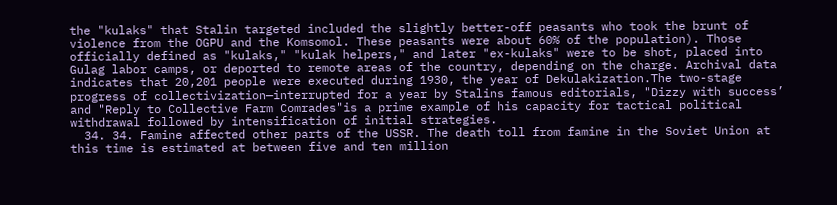the "kulaks" that Stalin targeted included the slightly better-off peasants who took the brunt of violence from the OGPU and the Komsomol. These peasants were about 60% of the population). Those officially defined as "kulaks," "kulak helpers," and later "ex-kulaks" were to be shot, placed into Gulag labor camps, or deported to remote areas of the country, depending on the charge. Archival data indicates that 20,201 people were executed during 1930, the year of Dekulakization.The two-stage progress of collectivization—interrupted for a year by Stalins famous editorials, "Dizzy with success’ and "Reply to Collective Farm Comrades"is a prime example of his capacity for tactical political withdrawal followed by intensification of initial strategies.
  34. 34. Famine affected other parts of the USSR. The death toll from famine in the Soviet Union at this time is estimated at between five and ten million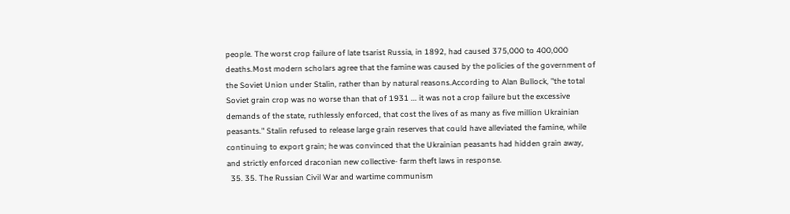people. The worst crop failure of late tsarist Russia, in 1892, had caused 375,000 to 400,000 deaths.Most modern scholars agree that the famine was caused by the policies of the government of the Soviet Union under Stalin, rather than by natural reasons.According to Alan Bullock, "the total Soviet grain crop was no worse than that of 1931 ... it was not a crop failure but the excessive demands of the state, ruthlessly enforced, that cost the lives of as many as five million Ukrainian peasants." Stalin refused to release large grain reserves that could have alleviated the famine, while continuing to export grain; he was convinced that the Ukrainian peasants had hidden grain away, and strictly enforced draconian new collective- farm theft laws in response.
  35. 35. The Russian Civil War and wartime communism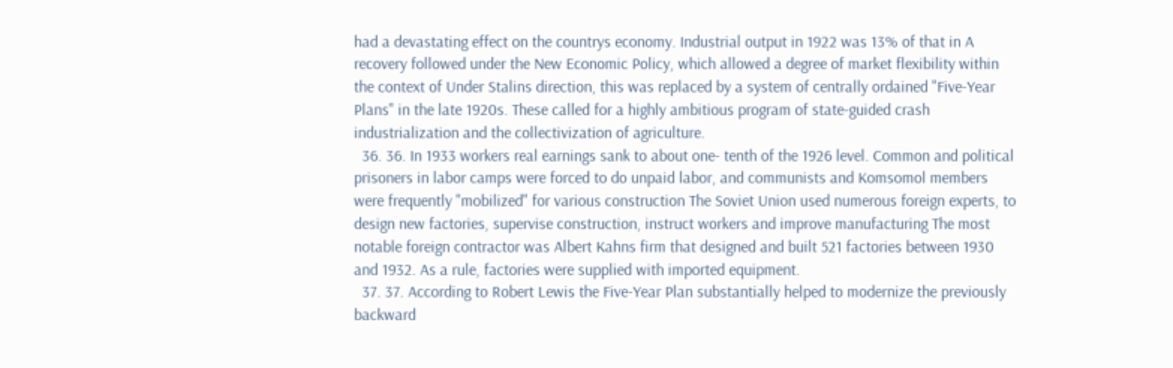had a devastating effect on the countrys economy. Industrial output in 1922 was 13% of that in A recovery followed under the New Economic Policy, which allowed a degree of market flexibility within the context of Under Stalins direction, this was replaced by a system of centrally ordained "Five-Year Plans" in the late 1920s. These called for a highly ambitious program of state-guided crash industrialization and the collectivization of agriculture.
  36. 36. In 1933 workers real earnings sank to about one- tenth of the 1926 level. Common and political prisoners in labor camps were forced to do unpaid labor, and communists and Komsomol members were frequently "mobilized" for various construction The Soviet Union used numerous foreign experts, to design new factories, supervise construction, instruct workers and improve manufacturing The most notable foreign contractor was Albert Kahns firm that designed and built 521 factories between 1930 and 1932. As a rule, factories were supplied with imported equipment.
  37. 37. According to Robert Lewis the Five-Year Plan substantially helped to modernize the previously backward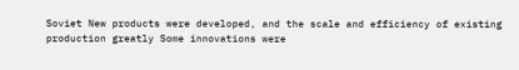Soviet New products were developed, and the scale and efficiency of existing production greatly Some innovations were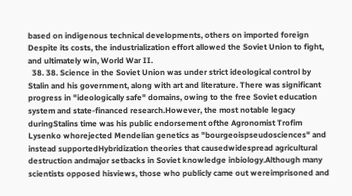based on indigenous technical developments, others on imported foreign Despite its costs, the industrialization effort allowed the Soviet Union to fight, and ultimately win, World War II.
  38. 38. Science in the Soviet Union was under strict ideological control by Stalin and his government, along with art and literature. There was significant progress in "ideologically safe" domains, owing to the free Soviet education system and state-financed research.However, the most notable legacy duringStalins time was his public endorsement ofthe Agronomist Trofim Lysenko whorejected Mendelian genetics as "bourgeoispseudosciences" and instead supportedHybridization theories that causedwidespread agricultural destruction andmajor setbacks in Soviet knowledge inbiology.Although many scientists opposed hisviews, those who publicly came out wereimprisoned and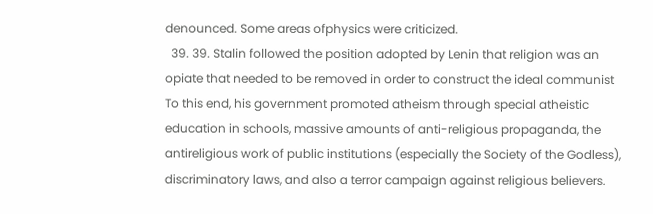denounced. Some areas ofphysics were criticized.
  39. 39. Stalin followed the position adopted by Lenin that religion was an opiate that needed to be removed in order to construct the ideal communist To this end, his government promoted atheism through special atheistic education in schools, massive amounts of anti-religious propaganda, the antireligious work of public institutions (especially the Society of the Godless), discriminatory laws, and also a terror campaign against religious believers.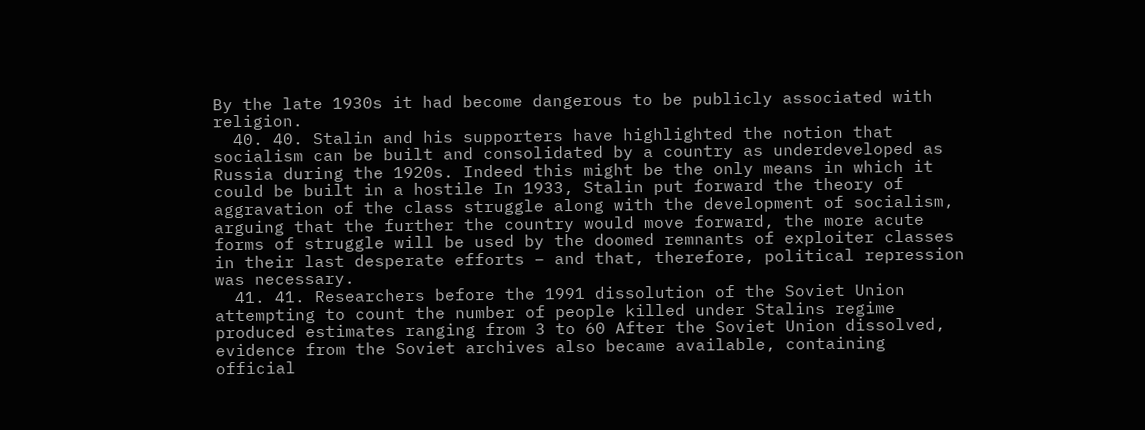By the late 1930s it had become dangerous to be publicly associated with religion.
  40. 40. Stalin and his supporters have highlighted the notion that socialism can be built and consolidated by a country as underdeveloped as Russia during the 1920s. Indeed this might be the only means in which it could be built in a hostile In 1933, Stalin put forward the theory of aggravation of the class struggle along with the development of socialism, arguing that the further the country would move forward, the more acute forms of struggle will be used by the doomed remnants of exploiter classes in their last desperate efforts – and that, therefore, political repression was necessary.
  41. 41. Researchers before the 1991 dissolution of the Soviet Union attempting to count the number of people killed under Stalins regime produced estimates ranging from 3 to 60 After the Soviet Union dissolved, evidence from the Soviet archives also became available, containing official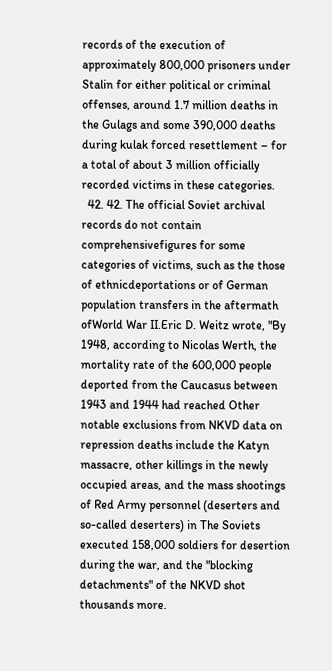records of the execution of approximately 800,000 prisoners under Stalin for either political or criminal offenses, around 1.7 million deaths in the Gulags and some 390,000 deaths during kulak forced resettlement – for a total of about 3 million officially recorded victims in these categories.
  42. 42. The official Soviet archival records do not contain comprehensivefigures for some categories of victims, such as the those of ethnicdeportations or of German population transfers in the aftermath ofWorld War II.Eric D. Weitz wrote, "By 1948, according to Nicolas Werth, the mortality rate of the 600,000 people deported from the Caucasus between 1943 and 1944 had reached Other notable exclusions from NKVD data on repression deaths include the Katyn massacre, other killings in the newly occupied areas, and the mass shootings of Red Army personnel (deserters and so-called deserters) in The Soviets executed 158,000 soldiers for desertion during the war, and the "blocking detachments" of the NKVD shot thousands more.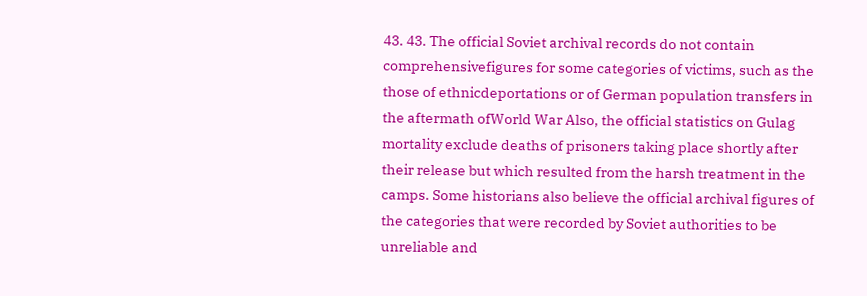43. 43. The official Soviet archival records do not contain comprehensivefigures for some categories of victims, such as the those of ethnicdeportations or of German population transfers in the aftermath ofWorld War Also, the official statistics on Gulag mortality exclude deaths of prisoners taking place shortly after their release but which resulted from the harsh treatment in the camps. Some historians also believe the official archival figures of the categories that were recorded by Soviet authorities to be unreliable and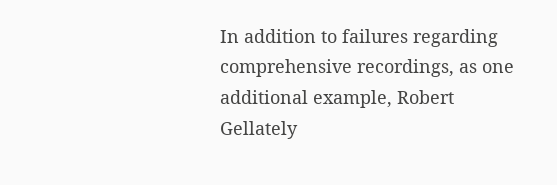In addition to failures regarding comprehensive recordings, as one additional example, Robert Gellately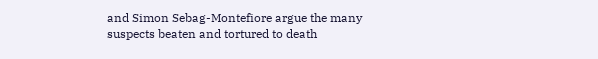and Simon Sebag-Montefiore argue the many suspects beaten and tortured to death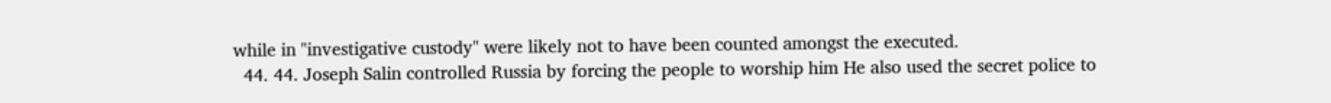while in "investigative custody" were likely not to have been counted amongst the executed.
  44. 44. Joseph Salin controlled Russia by forcing the people to worship him He also used the secret police to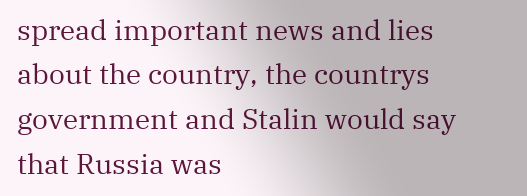spread important news and lies about the country, the countrys government and Stalin would say that Russia was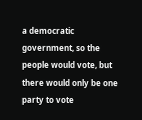a democratic government, so the people would vote, but there would only be one party to vote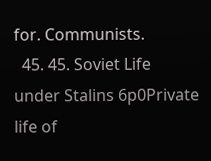for. Communists.
  45. 45. Soviet Life under Stalins 6p0Private life of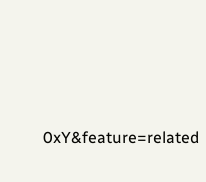0xY&feature=related